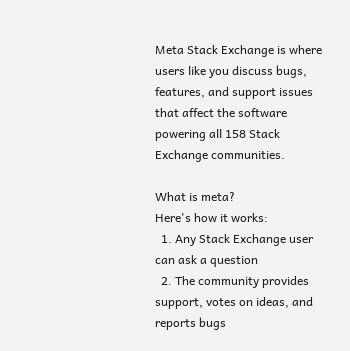Meta Stack Exchange is where users like you discuss bugs, features, and support issues that affect the software powering all 158 Stack Exchange communities.

What is meta?
Here's how it works:
  1. Any Stack Exchange user can ask a question
  2. The community provides support, votes on ideas, and reports bugs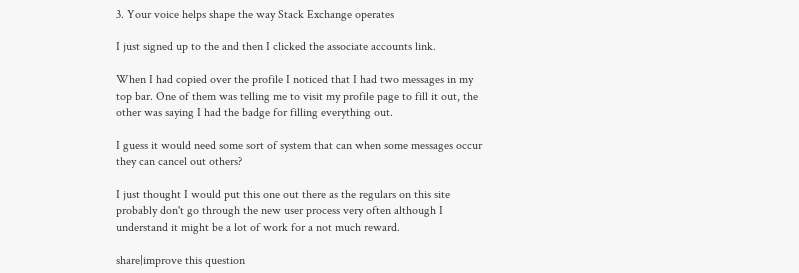3. Your voice helps shape the way Stack Exchange operates

I just signed up to the and then I clicked the associate accounts link.

When I had copied over the profile I noticed that I had two messages in my top bar. One of them was telling me to visit my profile page to fill it out, the other was saying I had the badge for filling everything out.

I guess it would need some sort of system that can when some messages occur they can cancel out others?

I just thought I would put this one out there as the regulars on this site probably don't go through the new user process very often although I understand it might be a lot of work for a not much reward.

share|improve this question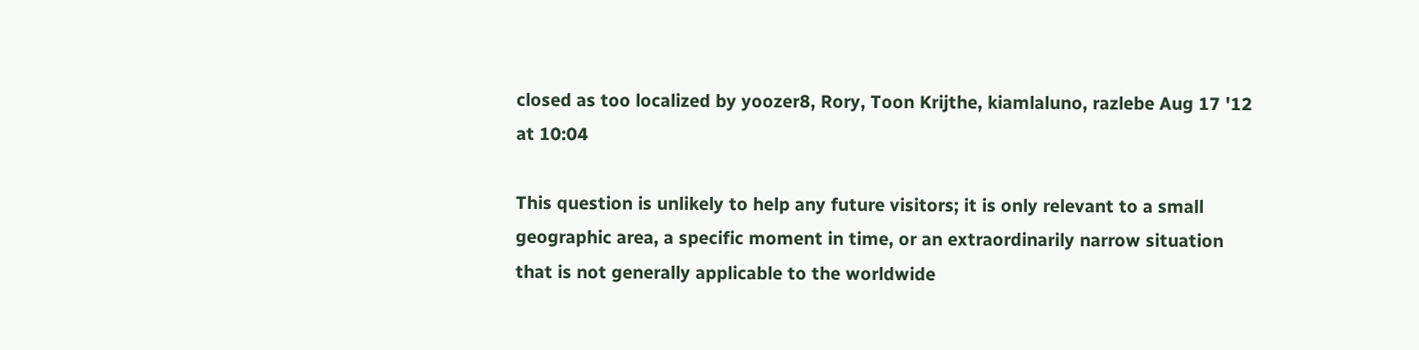closed as too localized by yoozer8, Rory, Toon Krijthe, kiamlaluno, razlebe Aug 17 '12 at 10:04

This question is unlikely to help any future visitors; it is only relevant to a small geographic area, a specific moment in time, or an extraordinarily narrow situation that is not generally applicable to the worldwide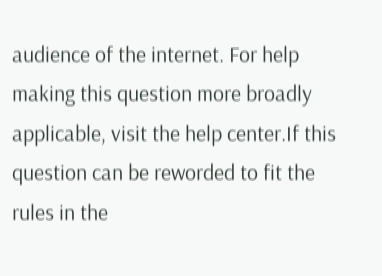audience of the internet. For help making this question more broadly applicable, visit the help center.If this question can be reworded to fit the rules in the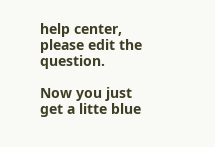help center, please edit the question.

Now you just get a litte blue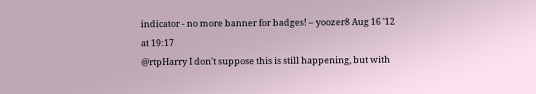indicator - no more banner for badges! – yoozer8 Aug 16 '12 at 19:17
@rtpHarry I don't suppose this is still happening, but with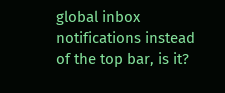global inbox notifications instead of the top bar, is it?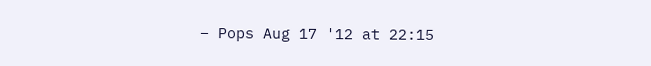– Pops Aug 17 '12 at 22:15